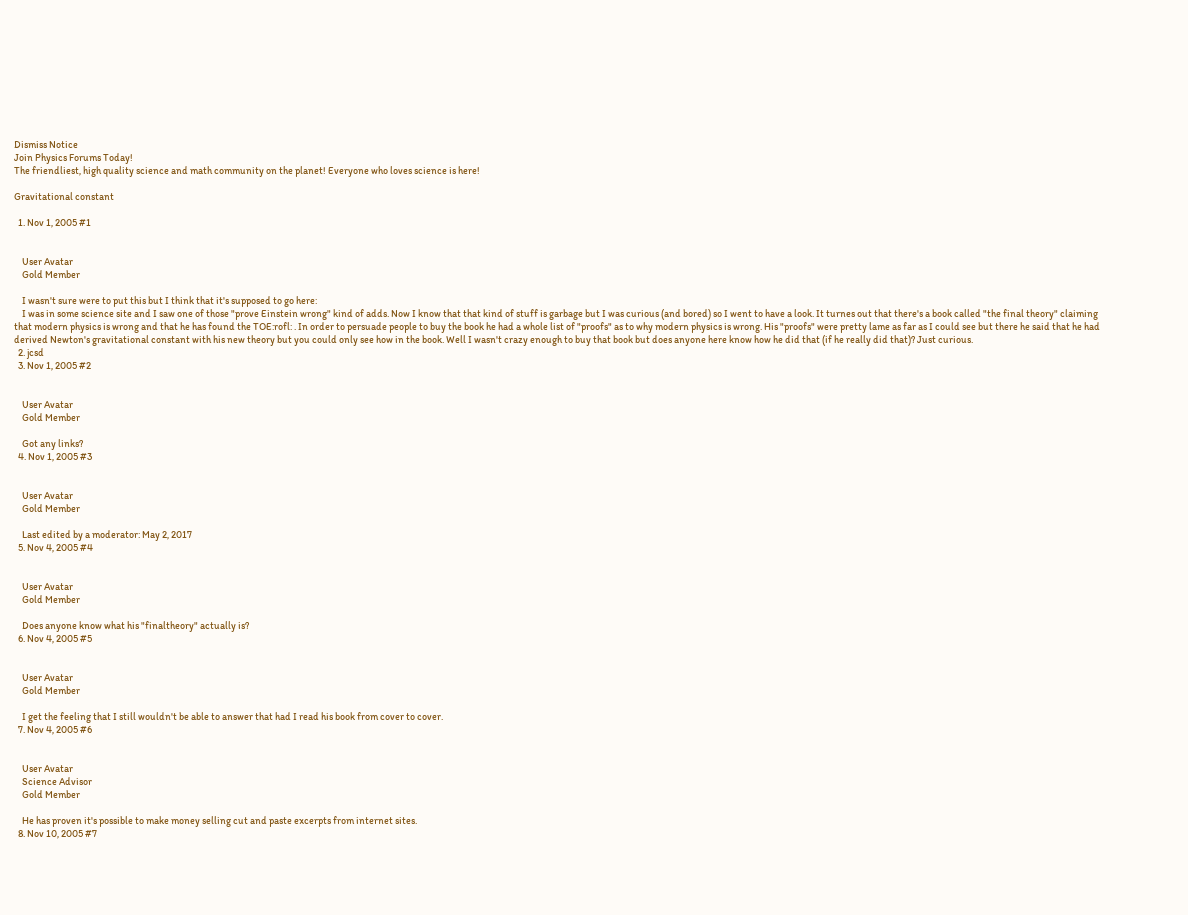Dismiss Notice
Join Physics Forums Today!
The friendliest, high quality science and math community on the planet! Everyone who loves science is here!

Gravitational constant

  1. Nov 1, 2005 #1


    User Avatar
    Gold Member

    I wasn't sure were to put this but I think that it's supposed to go here:
    I was in some science site and I saw one of those "prove Einstein wrong" kind of adds. Now I know that that kind of stuff is garbage but I was curious (and bored) so I went to have a look. It turnes out that there's a book called "the final theory" claiming that modern physics is wrong and that he has found the TOE:rofl: . In order to persuade people to buy the book he had a whole list of "proofs" as to why modern physics is wrong. His "proofs" were pretty lame as far as I could see but there he said that he had derived Newton's gravitational constant with his new theory but you could only see how in the book. Well I wasn't crazy enough to buy that book but does anyone here know how he did that (if he really did that)? Just curious.
  2. jcsd
  3. Nov 1, 2005 #2


    User Avatar
    Gold Member

    Got any links?
  4. Nov 1, 2005 #3


    User Avatar
    Gold Member

    Last edited by a moderator: May 2, 2017
  5. Nov 4, 2005 #4


    User Avatar
    Gold Member

    Does anyone know what his "finaltheory" actually is?
  6. Nov 4, 2005 #5


    User Avatar
    Gold Member

    I get the feeling that I still wouldn't be able to answer that had I read his book from cover to cover.
  7. Nov 4, 2005 #6


    User Avatar
    Science Advisor
    Gold Member

    He has proven it's possible to make money selling cut and paste excerpts from internet sites.
  8. Nov 10, 2005 #7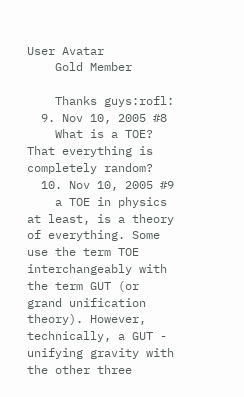User Avatar
    Gold Member

    Thanks guys:rofl:
  9. Nov 10, 2005 #8
    What is a TOE? That everything is completely random?
  10. Nov 10, 2005 #9
    a TOE in physics at least, is a theory of everything. Some use the term TOE interchangeably with the term GUT (or grand unification theory). However, technically, a GUT - unifying gravity with the other three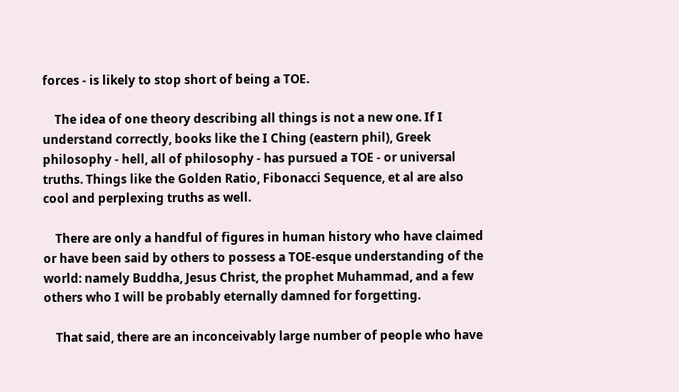forces - is likely to stop short of being a TOE.

    The idea of one theory describing all things is not a new one. If I understand correctly, books like the I Ching (eastern phil), Greek philosophy - hell, all of philosophy - has pursued a TOE - or universal truths. Things like the Golden Ratio, Fibonacci Sequence, et al are also cool and perplexing truths as well.

    There are only a handful of figures in human history who have claimed or have been said by others to possess a TOE-esque understanding of the world: namely Buddha, Jesus Christ, the prophet Muhammad, and a few others who I will be probably eternally damned for forgetting.

    That said, there are an inconceivably large number of people who have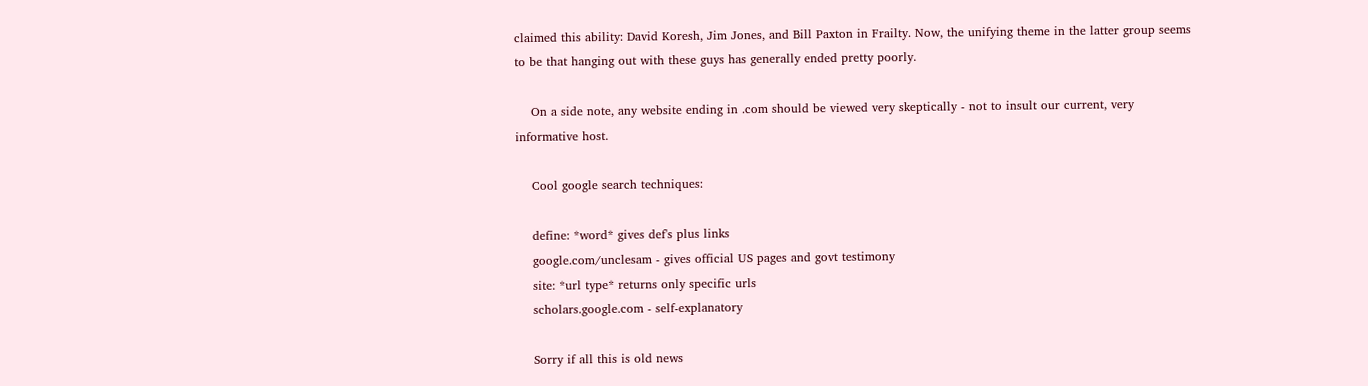claimed this ability: David Koresh, Jim Jones, and Bill Paxton in Frailty. Now, the unifying theme in the latter group seems to be that hanging out with these guys has generally ended pretty poorly.

    On a side note, any website ending in .com should be viewed very skeptically - not to insult our current, very informative host.

    Cool google search techniques:

    define: *word* gives def's plus links
    google.com/unclesam - gives official US pages and govt testimony
    site: *url type* returns only specific urls
    scholars.google.com - self-explanatory

    Sorry if all this is old news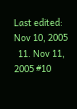Last edited: Nov 10, 2005
  11. Nov 11, 2005 #10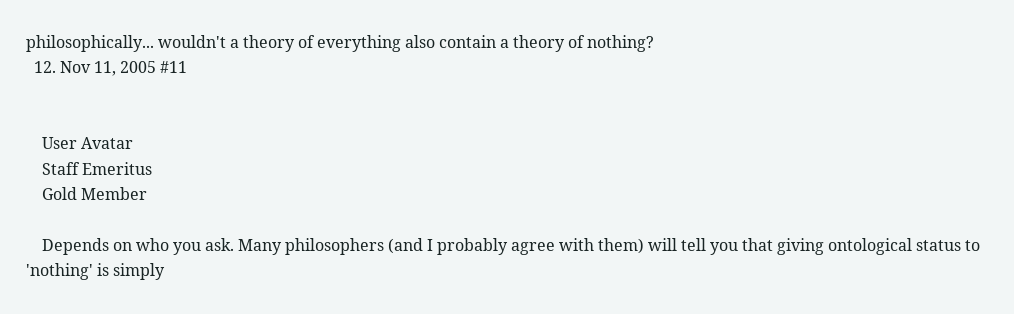philosophically... wouldn't a theory of everything also contain a theory of nothing?
  12. Nov 11, 2005 #11


    User Avatar
    Staff Emeritus
    Gold Member

    Depends on who you ask. Many philosophers (and I probably agree with them) will tell you that giving ontological status to 'nothing' is simply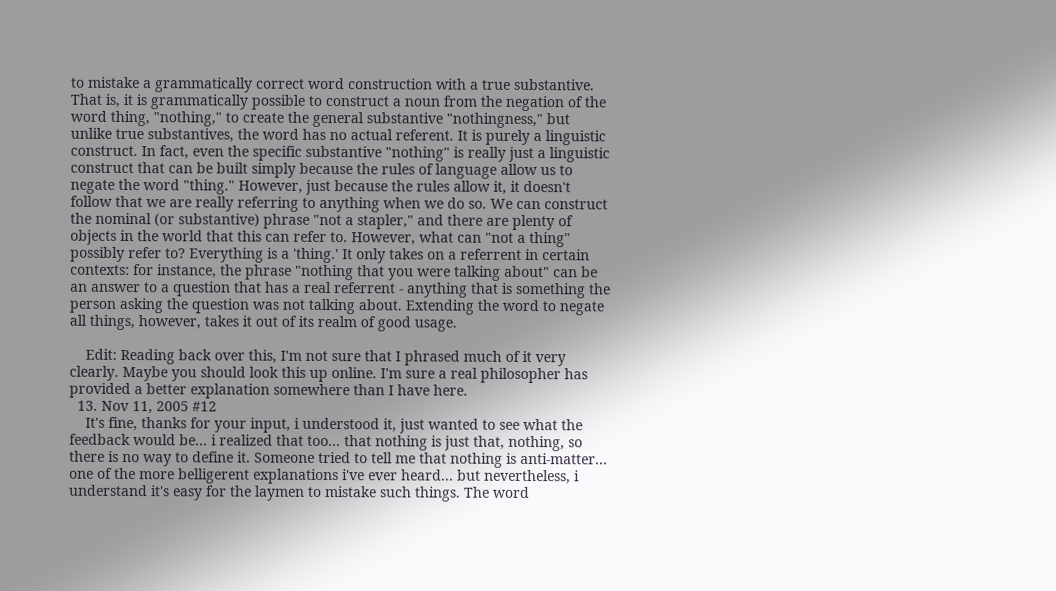to mistake a grammatically correct word construction with a true substantive. That is, it is grammatically possible to construct a noun from the negation of the word thing, "nothing," to create the general substantive "nothingness," but unlike true substantives, the word has no actual referent. It is purely a linguistic construct. In fact, even the specific substantive "nothing" is really just a linguistic construct that can be built simply because the rules of language allow us to negate the word "thing." However, just because the rules allow it, it doesn't follow that we are really referring to anything when we do so. We can construct the nominal (or substantive) phrase "not a stapler," and there are plenty of objects in the world that this can refer to. However, what can "not a thing" possibly refer to? Everything is a 'thing.' It only takes on a referrent in certain contexts: for instance, the phrase "nothing that you were talking about" can be an answer to a question that has a real referrent - anything that is something the person asking the question was not talking about. Extending the word to negate all things, however, takes it out of its realm of good usage.

    Edit: Reading back over this, I'm not sure that I phrased much of it very clearly. Maybe you should look this up online. I'm sure a real philosopher has provided a better explanation somewhere than I have here.
  13. Nov 11, 2005 #12
    It's fine, thanks for your input, i understood it, just wanted to see what the feedback would be... i realized that too... that nothing is just that, nothing, so there is no way to define it. Someone tried to tell me that nothing is anti-matter... one of the more belligerent explanations i've ever heard... but nevertheless, i understand it's easy for the laymen to mistake such things. The word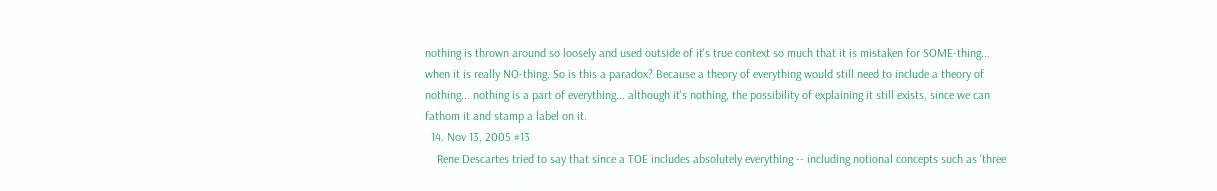nothing is thrown around so loosely and used outside of it's true context so much that it is mistaken for SOME-thing... when it is really NO-thing. So is this a paradox? Because a theory of everything would still need to include a theory of nothing... nothing is a part of everything... although it's nothing, the possibility of explaining it still exists, since we can fathom it and stamp a label on it.
  14. Nov 13, 2005 #13
    Rene Descartes tried to say that since a TOE includes absolutely everything -- including notional concepts such as 'three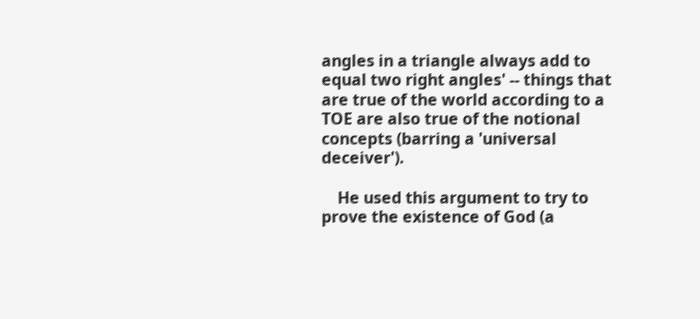angles in a triangle always add to equal two right angles' -- things that are true of the world according to a TOE are also true of the notional concepts (barring a 'universal deceiver').

    He used this argument to try to prove the existence of God (a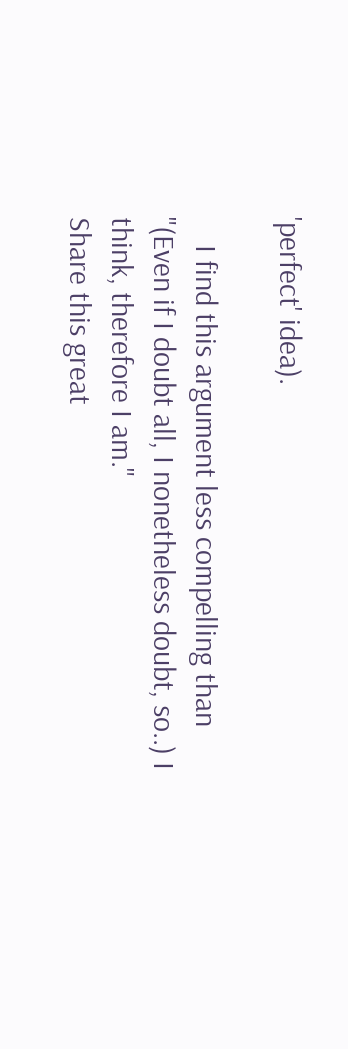'perfect' idea).

    I find this argument less compelling than "(Even if I doubt all, I nonetheless doubt, so..) I think, therefore I am."
Share this great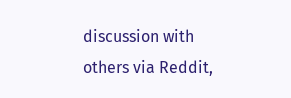discussion with others via Reddit,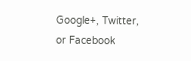Google+, Twitter, or Facebook